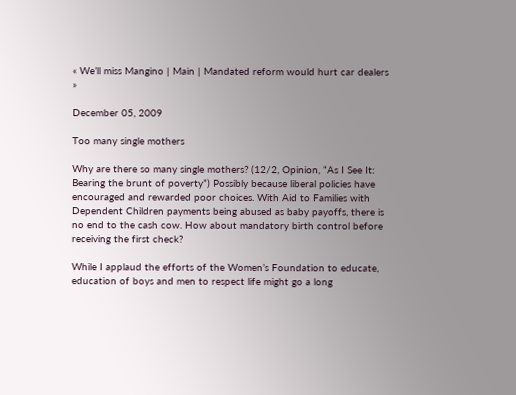« We’ll miss Mangino | Main | Mandated reform would hurt car dealers »

December 05, 2009

Too many single mothers

Why are there so many single mothers? (12/2, Opinion, “As I See It: Bearing the brunt of poverty”) Possibly because liberal policies have encouraged and rewarded poor choices. With Aid to Families with Dependent Children payments being abused as baby payoffs, there is no end to the cash cow. How about mandatory birth control before receiving the first check?

While I applaud the efforts of the Women’s Foundation to educate, education of boys and men to respect life might go a long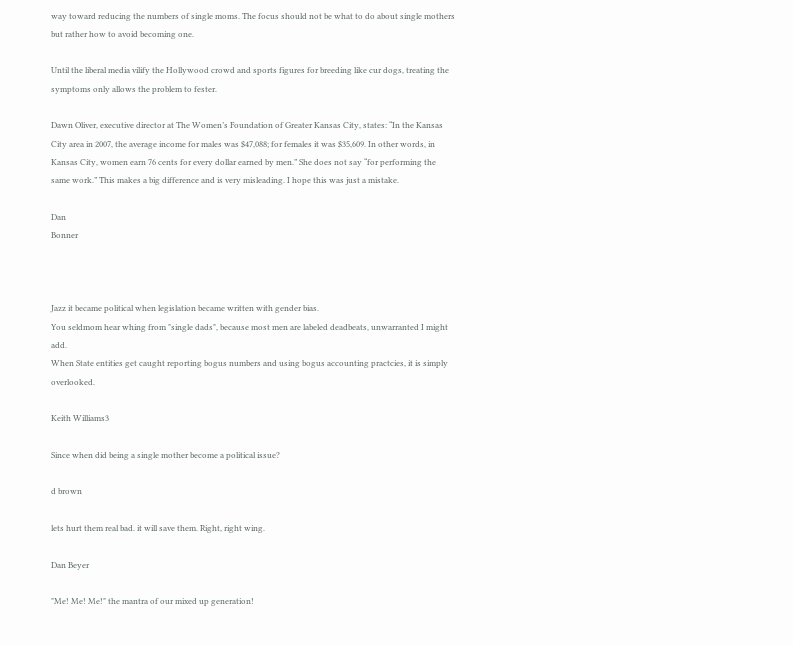way toward reducing the numbers of single moms. The focus should not be what to do about single mothers but rather how to avoid becoming one.

Until the liberal media vilify the Hollywood crowd and sports figures for breeding like cur dogs, treating the symptoms only allows the problem to fester.

Dawn Oliver, executive director at The Women’s Foundation of Greater Kansas City, states: “In the Kansas City area in 2007, the average income for males was $47,088; for females it was $35,609. In other words, in Kansas City, women earn 76 cents for every dollar earned by men.” She does not say “for performing the same work.” This makes a big difference and is very misleading. I hope this was just a mistake.

Dan
Bonner



Jazz it became political when legislation became written with gender bias.
You seldmom hear whing from "single dads", because most men are labeled deadbeats, unwarranted I might add.
When State entities get caught reporting bogus numbers and using bogus accounting practcies, it is simply overlooked.

Keith Williams3

Since when did being a single mother become a political issue?

d brown

lets hurt them real bad. it will save them. Right, right wing.

Dan Beyer

"Me! Me! Me!" the mantra of our mixed up generation!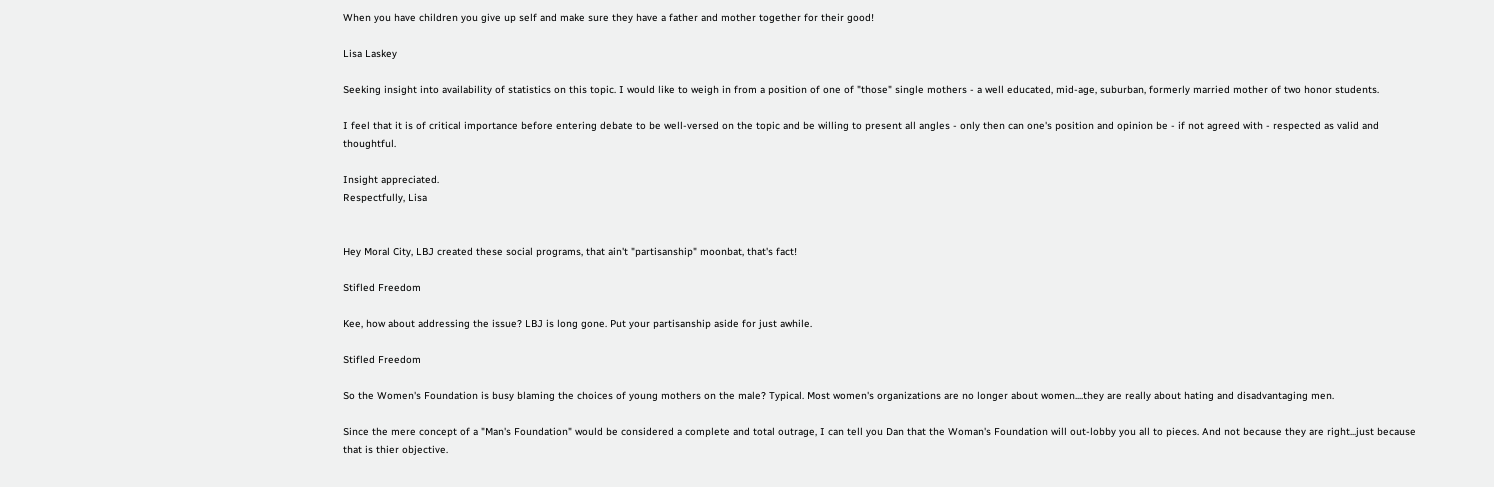When you have children you give up self and make sure they have a father and mother together for their good!

Lisa Laskey

Seeking insight into availability of statistics on this topic. I would like to weigh in from a position of one of "those" single mothers - a well educated, mid-age, suburban, formerly married mother of two honor students.

I feel that it is of critical importance before entering debate to be well-versed on the topic and be willing to present all angles - only then can one's position and opinion be - if not agreed with - respected as valid and thoughtful.

Insight appreciated.
Respectfully, Lisa


Hey Moral City, LBJ created these social programs, that ain't "partisanship" moonbat, that's fact!

Stifled Freedom

Kee, how about addressing the issue? LBJ is long gone. Put your partisanship aside for just awhile.

Stifled Freedom

So the Women's Foundation is busy blaming the choices of young mothers on the male? Typical. Most women's organizations are no longer about women....they are really about hating and disadvantaging men.

Since the mere concept of a "Man's Foundation" would be considered a complete and total outrage, I can tell you Dan that the Woman's Foundation will out-lobby you all to pieces. And not because they are right...just because that is thier objective.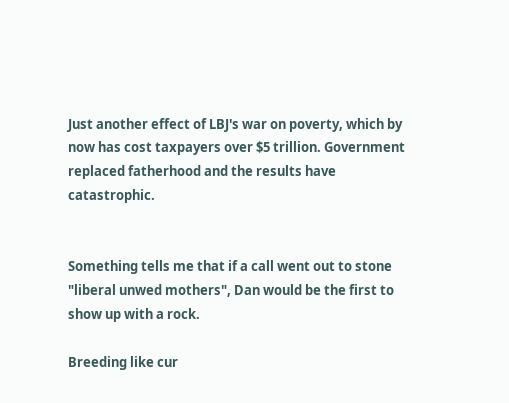Just another effect of LBJ's war on poverty, which by now has cost taxpayers over $5 trillion. Government replaced fatherhood and the results have catastrophic.


Something tells me that if a call went out to stone "liberal unwed mothers", Dan would be the first to show up with a rock.

Breeding like cur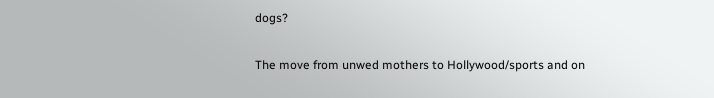dogs?

The move from unwed mothers to Hollywood/sports and on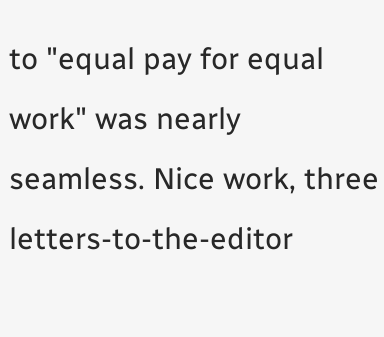to "equal pay for equal work" was nearly seamless. Nice work, three letters-to-the-editor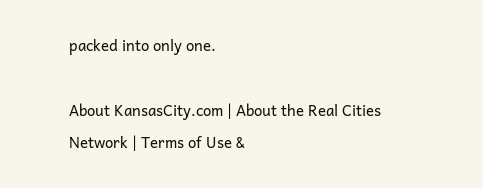packed into only one.

About KansasCity.com | About the Real Cities Network | Terms of Use &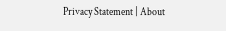Privacy Statement | About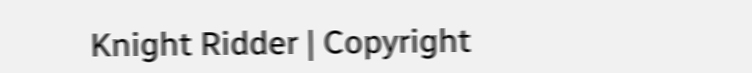Knight Ridder | Copyright